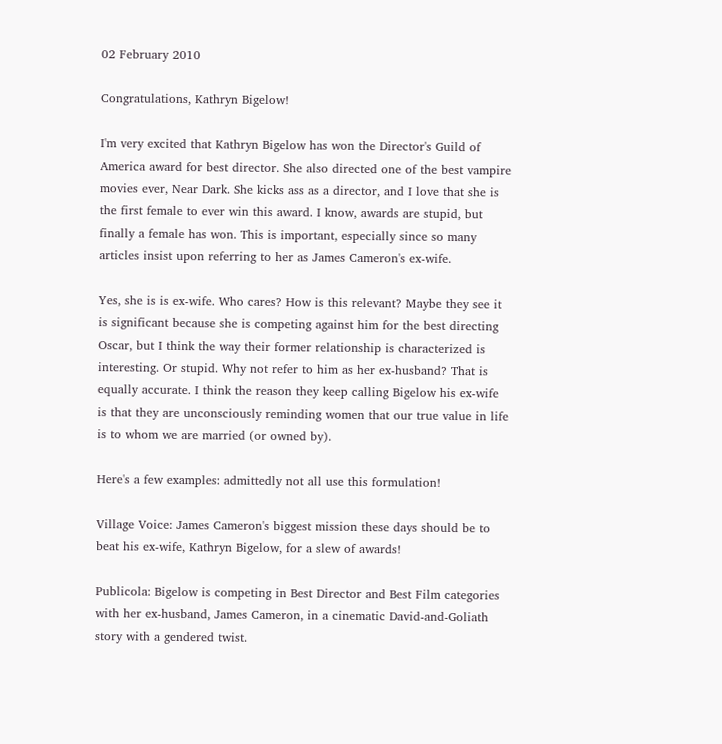02 February 2010

Congratulations, Kathryn Bigelow!

I'm very excited that Kathryn Bigelow has won the Director's Guild of America award for best director. She also directed one of the best vampire movies ever, Near Dark. She kicks ass as a director, and I love that she is the first female to ever win this award. I know, awards are stupid, but finally a female has won. This is important, especially since so many articles insist upon referring to her as James Cameron's ex-wife.

Yes, she is is ex-wife. Who cares? How is this relevant? Maybe they see it is significant because she is competing against him for the best directing Oscar, but I think the way their former relationship is characterized is interesting. Or stupid. Why not refer to him as her ex-husband? That is equally accurate. I think the reason they keep calling Bigelow his ex-wife is that they are unconsciously reminding women that our true value in life is to whom we are married (or owned by).

Here's a few examples: admittedly not all use this formulation!

Village Voice: James Cameron's biggest mission these days should be to beat his ex-wife, Kathryn Bigelow, for a slew of awards!

Publicola: Bigelow is competing in Best Director and Best Film categories with her ex-husband, James Cameron, in a cinematic David-and-Goliath story with a gendered twist.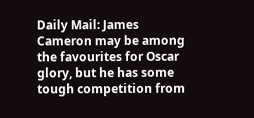Daily Mail: James Cameron may be among the favourites for Oscar glory, but he has some tough competition from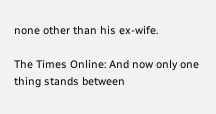none other than his ex-wife.

The Times Online: And now only one thing stands between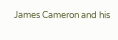James Cameron and his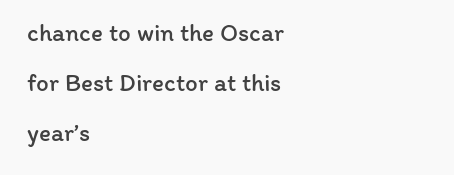chance to win the Oscar for Best Director at this year’s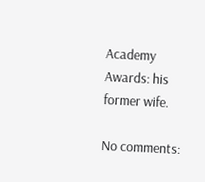Academy Awards: his former wife.

No comments: